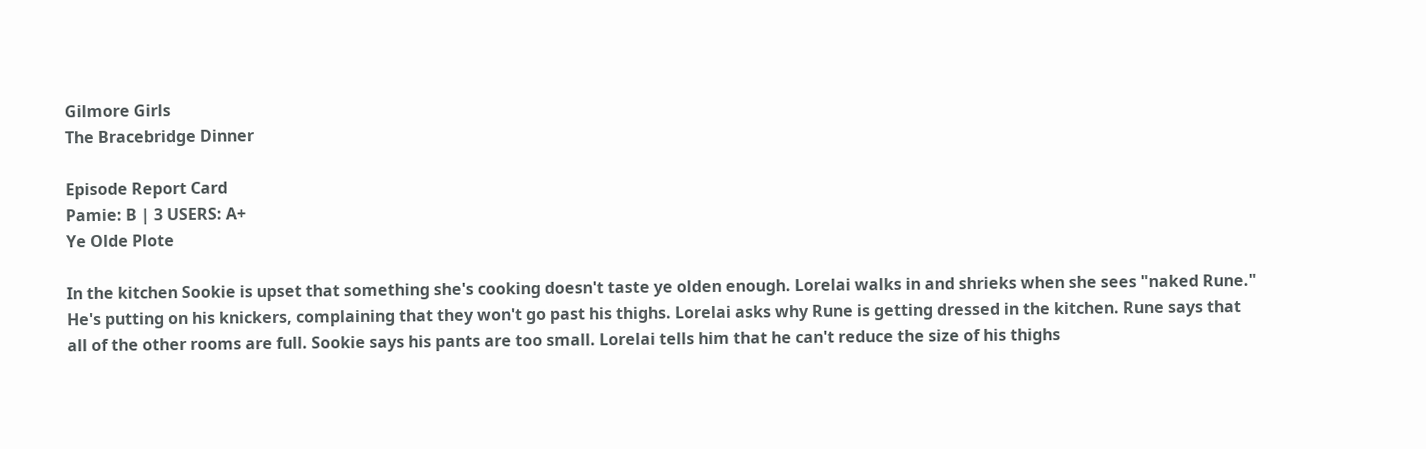Gilmore Girls
The Bracebridge Dinner

Episode Report Card
Pamie: B | 3 USERS: A+
Ye Olde Plote

In the kitchen Sookie is upset that something she's cooking doesn't taste ye olden enough. Lorelai walks in and shrieks when she sees "naked Rune." He's putting on his knickers, complaining that they won't go past his thighs. Lorelai asks why Rune is getting dressed in the kitchen. Rune says that all of the other rooms are full. Sookie says his pants are too small. Lorelai tells him that he can't reduce the size of his thighs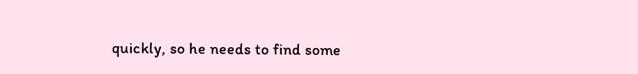quickly, so he needs to find some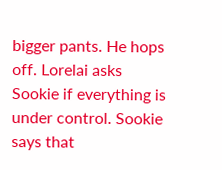bigger pants. He hops off. Lorelai asks Sookie if everything is under control. Sookie says that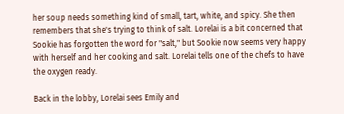her soup needs something kind of small, tart, white, and spicy. She then remembers that she's trying to think of salt. Lorelai is a bit concerned that Sookie has forgotten the word for "salt," but Sookie now seems very happy with herself and her cooking and salt. Lorelai tells one of the chefs to have the oxygen ready.

Back in the lobby, Lorelai sees Emily and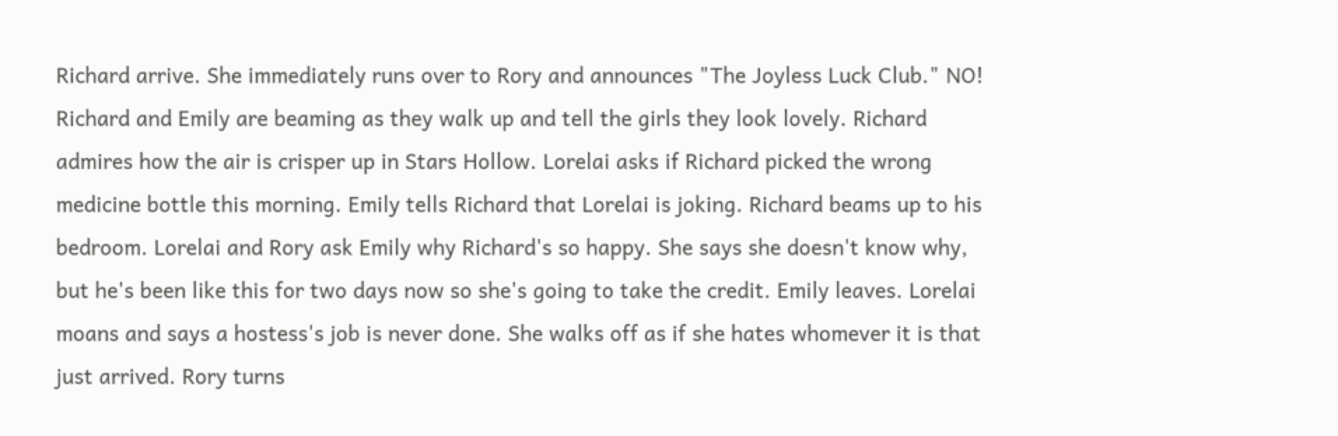Richard arrive. She immediately runs over to Rory and announces "The Joyless Luck Club." NO! Richard and Emily are beaming as they walk up and tell the girls they look lovely. Richard admires how the air is crisper up in Stars Hollow. Lorelai asks if Richard picked the wrong medicine bottle this morning. Emily tells Richard that Lorelai is joking. Richard beams up to his bedroom. Lorelai and Rory ask Emily why Richard's so happy. She says she doesn't know why, but he's been like this for two days now so she's going to take the credit. Emily leaves. Lorelai moans and says a hostess's job is never done. She walks off as if she hates whomever it is that just arrived. Rory turns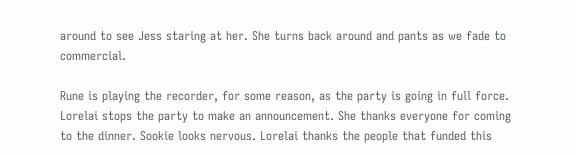around to see Jess staring at her. She turns back around and pants as we fade to commercial.

Rune is playing the recorder, for some reason, as the party is going in full force. Lorelai stops the party to make an announcement. She thanks everyone for coming to the dinner. Sookie looks nervous. Lorelai thanks the people that funded this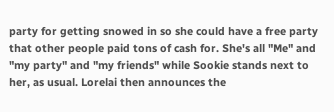party for getting snowed in so she could have a free party that other people paid tons of cash for. She's all "Me" and "my party" and "my friends" while Sookie stands next to her, as usual. Lorelai then announces the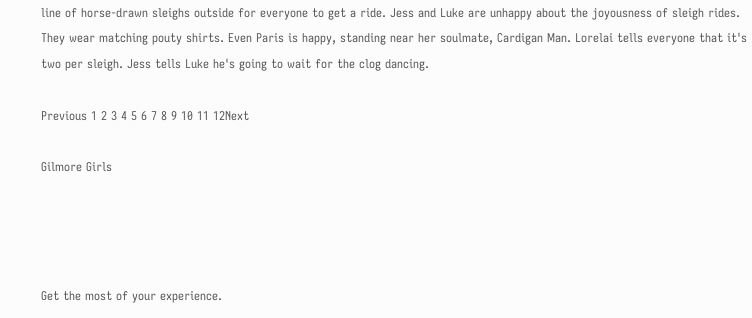line of horse-drawn sleighs outside for everyone to get a ride. Jess and Luke are unhappy about the joyousness of sleigh rides. They wear matching pouty shirts. Even Paris is happy, standing near her soulmate, Cardigan Man. Lorelai tells everyone that it's two per sleigh. Jess tells Luke he's going to wait for the clog dancing.

Previous 1 2 3 4 5 6 7 8 9 10 11 12Next

Gilmore Girls




Get the most of your experience.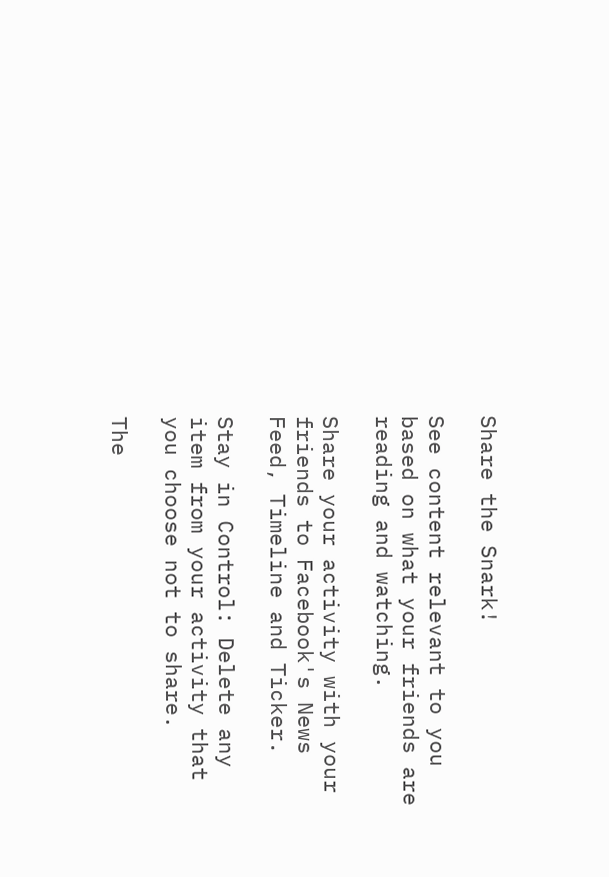Share the Snark!

See content relevant to you based on what your friends are reading and watching.

Share your activity with your friends to Facebook's News Feed, Timeline and Ticker.

Stay in Control: Delete any item from your activity that you choose not to share.

The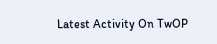Latest Activity On TwOP